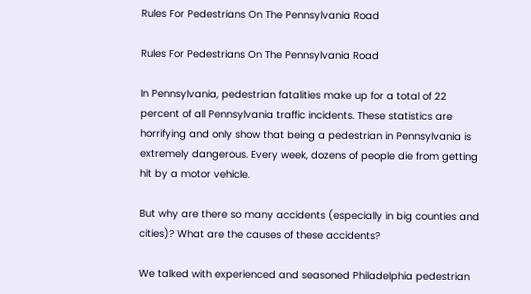Rules For Pedestrians On The Pennsylvania Road

Rules For Pedestrians On The Pennsylvania Road

In Pennsylvania, pedestrian fatalities make up for a total of 22 percent of all Pennsylvania traffic incidents. These statistics are horrifying and only show that being a pedestrian in Pennsylvania is extremely dangerous. Every week, dozens of people die from getting hit by a motor vehicle.

But why are there so many accidents (especially in big counties and cities)? What are the causes of these accidents?

We talked with experienced and seasoned Philadelphia pedestrian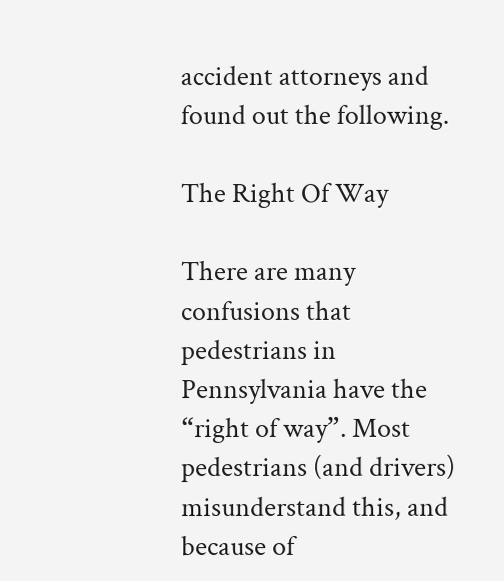accident attorneys and found out the following.

The Right Of Way

There are many confusions that pedestrians in Pennsylvania have the “right of way”. Most pedestrians (and drivers) misunderstand this, and because of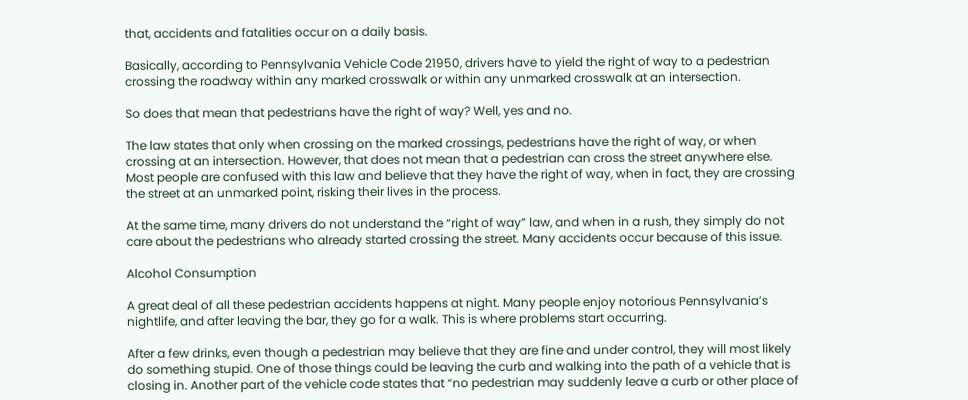that, accidents and fatalities occur on a daily basis.

Basically, according to Pennsylvania Vehicle Code 21950, drivers have to yield the right of way to a pedestrian crossing the roadway within any marked crosswalk or within any unmarked crosswalk at an intersection.

So does that mean that pedestrians have the right of way? Well, yes and no.

The law states that only when crossing on the marked crossings, pedestrians have the right of way, or when crossing at an intersection. However, that does not mean that a pedestrian can cross the street anywhere else. Most people are confused with this law and believe that they have the right of way, when in fact, they are crossing the street at an unmarked point, risking their lives in the process.

At the same time, many drivers do not understand the “right of way” law, and when in a rush, they simply do not care about the pedestrians who already started crossing the street. Many accidents occur because of this issue.

Alcohol Consumption

A great deal of all these pedestrian accidents happens at night. Many people enjoy notorious Pennsylvania’s nightlife, and after leaving the bar, they go for a walk. This is where problems start occurring.

After a few drinks, even though a pedestrian may believe that they are fine and under control, they will most likely do something stupid. One of those things could be leaving the curb and walking into the path of a vehicle that is closing in. Another part of the vehicle code states that “no pedestrian may suddenly leave a curb or other place of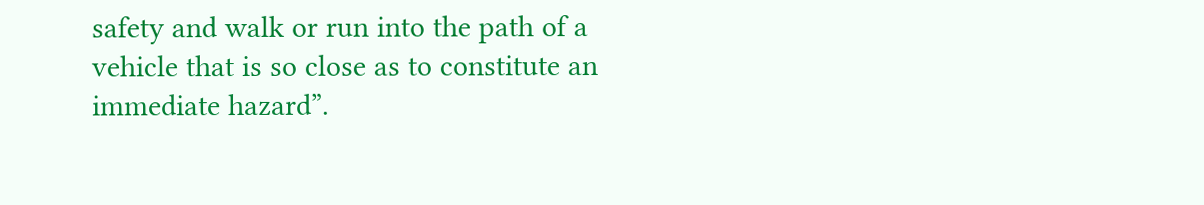safety and walk or run into the path of a vehicle that is so close as to constitute an immediate hazard”.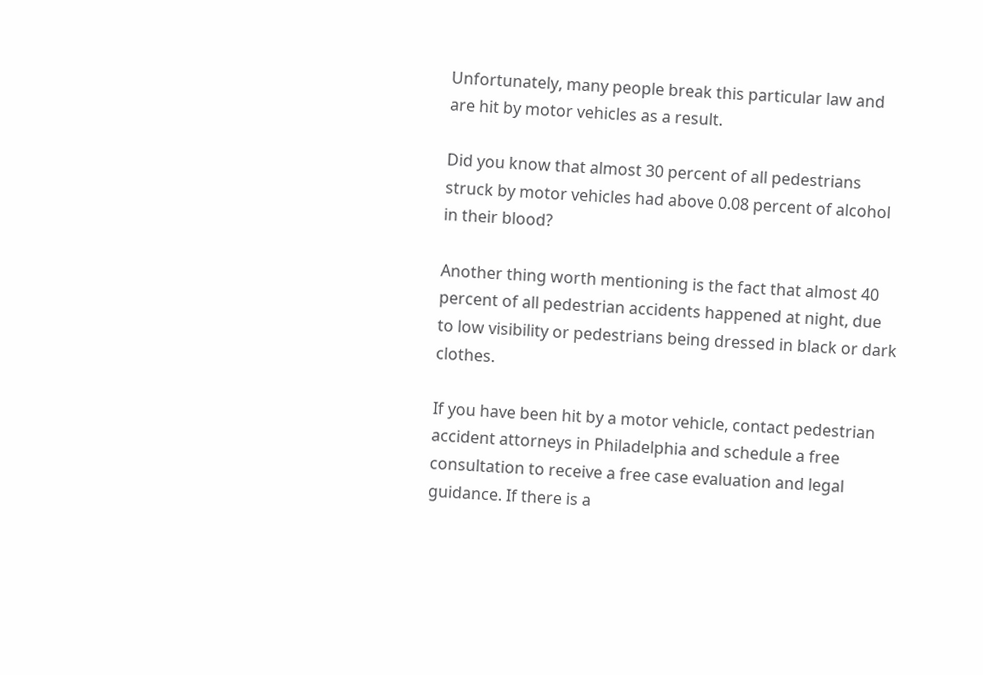Unfortunately, many people break this particular law and are hit by motor vehicles as a result.

Did you know that almost 30 percent of all pedestrians struck by motor vehicles had above 0.08 percent of alcohol in their blood?

Another thing worth mentioning is the fact that almost 40 percent of all pedestrian accidents happened at night, due to low visibility or pedestrians being dressed in black or dark clothes.

If you have been hit by a motor vehicle, contact pedestrian accident attorneys in Philadelphia and schedule a free consultation to receive a free case evaluation and legal guidance. If there is a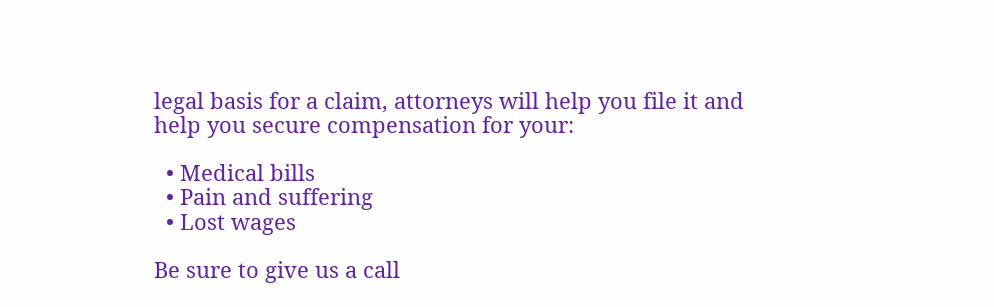legal basis for a claim, attorneys will help you file it and help you secure compensation for your:

  • Medical bills
  • Pain and suffering
  • Lost wages

Be sure to give us a call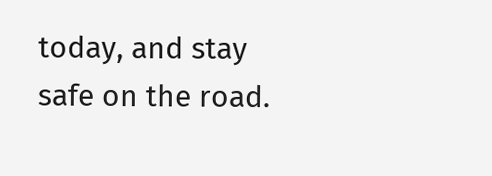today, and stay safe on the road.